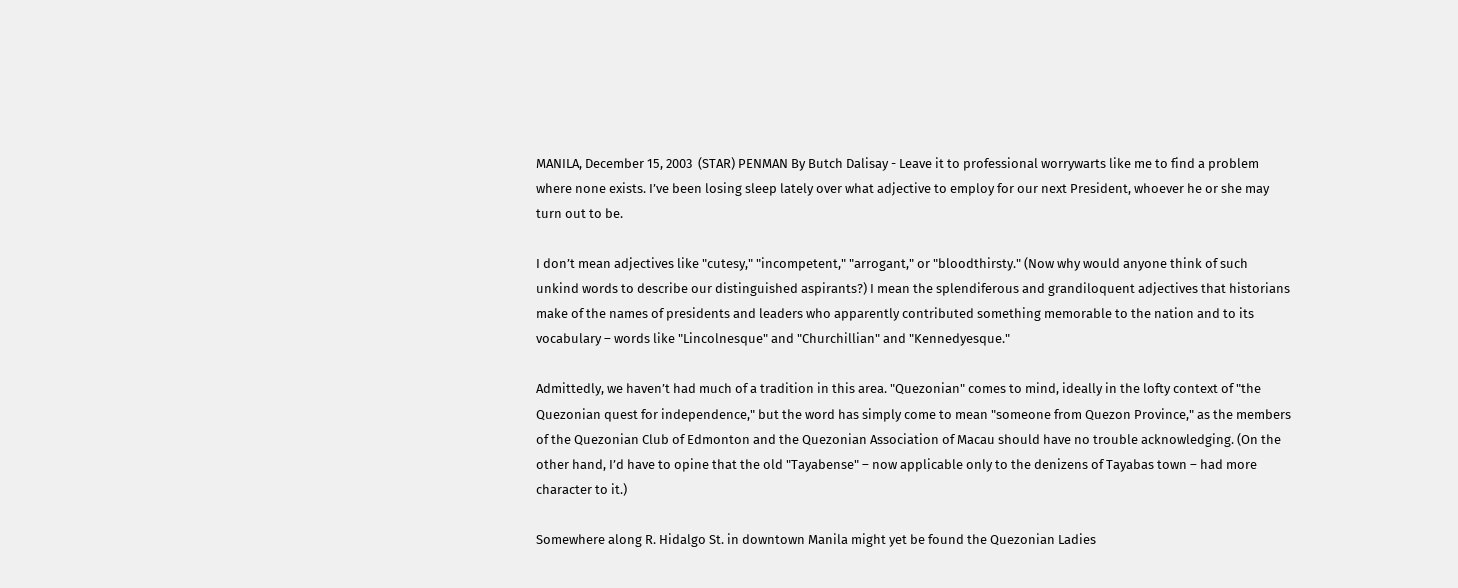MANILA, December 15, 2003  (STAR) PENMAN By Butch Dalisay - Leave it to professional worrywarts like me to find a problem where none exists. I’ve been losing sleep lately over what adjective to employ for our next President, whoever he or she may turn out to be.

I don’t mean adjectives like "cutesy," "incompetent," "arrogant," or "bloodthirsty." (Now why would anyone think of such unkind words to describe our distinguished aspirants?) I mean the splendiferous and grandiloquent adjectives that historians make of the names of presidents and leaders who apparently contributed something memorable to the nation and to its vocabulary – words like "Lincolnesque" and "Churchillian" and "Kennedyesque."

Admittedly, we haven’t had much of a tradition in this area. "Quezonian" comes to mind, ideally in the lofty context of "the Quezonian quest for independence," but the word has simply come to mean "someone from Quezon Province," as the members of the Quezonian Club of Edmonton and the Quezonian Association of Macau should have no trouble acknowledging. (On the other hand, I’d have to opine that the old "Tayabense" – now applicable only to the denizens of Tayabas town – had more character to it.)

Somewhere along R. Hidalgo St. in downtown Manila might yet be found the Quezonian Ladies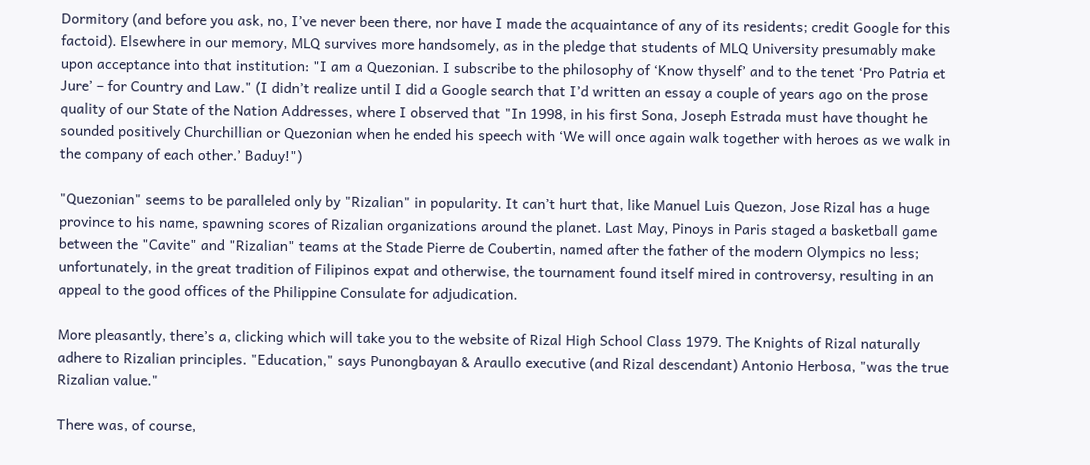Dormitory (and before you ask, no, I’ve never been there, nor have I made the acquaintance of any of its residents; credit Google for this factoid). Elsewhere in our memory, MLQ survives more handsomely, as in the pledge that students of MLQ University presumably make upon acceptance into that institution: "I am a Quezonian. I subscribe to the philosophy of ‘Know thyself’ and to the tenet ‘Pro Patria et Jure’ – for Country and Law." (I didn’t realize until I did a Google search that I’d written an essay a couple of years ago on the prose quality of our State of the Nation Addresses, where I observed that "In 1998, in his first Sona, Joseph Estrada must have thought he sounded positively Churchillian or Quezonian when he ended his speech with ‘We will once again walk together with heroes as we walk in the company of each other.’ Baduy!")

"Quezonian" seems to be paralleled only by "Rizalian" in popularity. It can’t hurt that, like Manuel Luis Quezon, Jose Rizal has a huge province to his name, spawning scores of Rizalian organizations around the planet. Last May, Pinoys in Paris staged a basketball game between the "Cavite" and "Rizalian" teams at the Stade Pierre de Coubertin, named after the father of the modern Olympics no less; unfortunately, in the great tradition of Filipinos expat and otherwise, the tournament found itself mired in controversy, resulting in an appeal to the good offices of the Philippine Consulate for adjudication.

More pleasantly, there’s a, clicking which will take you to the website of Rizal High School Class 1979. The Knights of Rizal naturally adhere to Rizalian principles. "Education," says Punongbayan & Araullo executive (and Rizal descendant) Antonio Herbosa, "was the true Rizalian value."

There was, of course,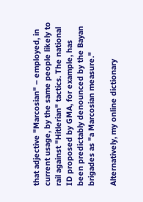that adjective "Marcosian" – employed, in current usage, by the same people likely to rail against "Hitlerian" tactics. The national ID proposed by GMA, for example, has been predictably denounced by the Bayan brigades as "a Marcosian measure."

Alternatively, my online dictionary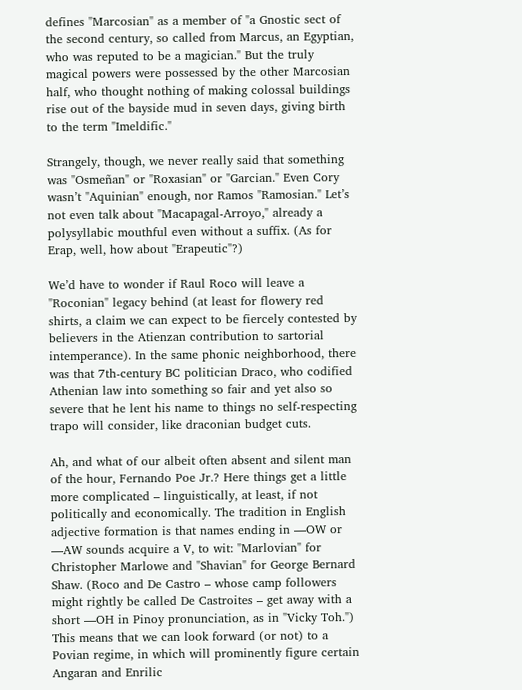defines "Marcosian" as a member of "a Gnostic sect of the second century, so called from Marcus, an Egyptian, who was reputed to be a magician." But the truly magical powers were possessed by the other Marcosian half, who thought nothing of making colossal buildings rise out of the bayside mud in seven days, giving birth to the term "Imeldific."

Strangely, though, we never really said that something was "Osmeñan" or "Roxasian" or "Garcian." Even Cory wasn’t "Aquinian" enough, nor Ramos "Ramosian." Let’s not even talk about "Macapagal-Arroyo," already a polysyllabic mouthful even without a suffix. (As for Erap, well, how about "Erapeutic"?)

We’d have to wonder if Raul Roco will leave a "Roconian" legacy behind (at least for flowery red shirts, a claim we can expect to be fiercely contested by believers in the Atienzan contribution to sartorial intemperance). In the same phonic neighborhood, there was that 7th-century BC politician Draco, who codified Athenian law into something so fair and yet also so severe that he lent his name to things no self-respecting trapo will consider, like draconian budget cuts.

Ah, and what of our albeit often absent and silent man of the hour, Fernando Poe Jr.? Here things get a little more complicated – linguistically, at least, if not politically and economically. The tradition in English adjective formation is that names ending in —OW or —AW sounds acquire a V, to wit: "Marlovian" for Christopher Marlowe and "Shavian" for George Bernard Shaw. (Roco and De Castro – whose camp followers might rightly be called De Castroites – get away with a short —OH in Pinoy pronunciation, as in "Vicky Toh.") This means that we can look forward (or not) to a Povian regime, in which will prominently figure certain Angaran and Enrilic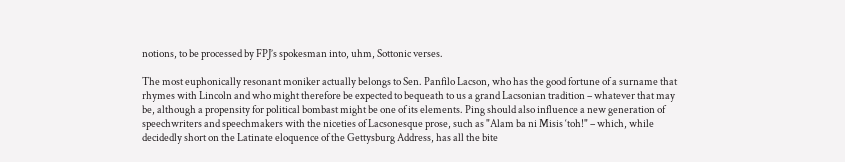notions, to be processed by FPJ’s spokesman into, uhm, Sottonic verses.

The most euphonically resonant moniker actually belongs to Sen. Panfilo Lacson, who has the good fortune of a surname that rhymes with Lincoln and who might therefore be expected to bequeath to us a grand Lacsonian tradition – whatever that may be, although a propensity for political bombast might be one of its elements. Ping should also influence a new generation of speechwriters and speechmakers with the niceties of Lacsonesque prose, such as "Alam ba ni Misis ‘toh!" – which, while decidedly short on the Latinate eloquence of the Gettysburg Address, has all the bite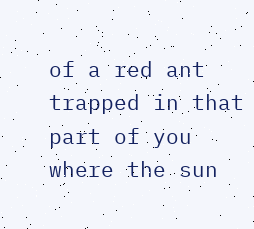of a red ant trapped in that part of you where the sun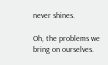never shines.

Oh, the problems we bring on ourselves.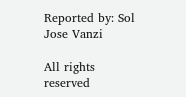Reported by: Sol Jose Vanzi

All rights reserved